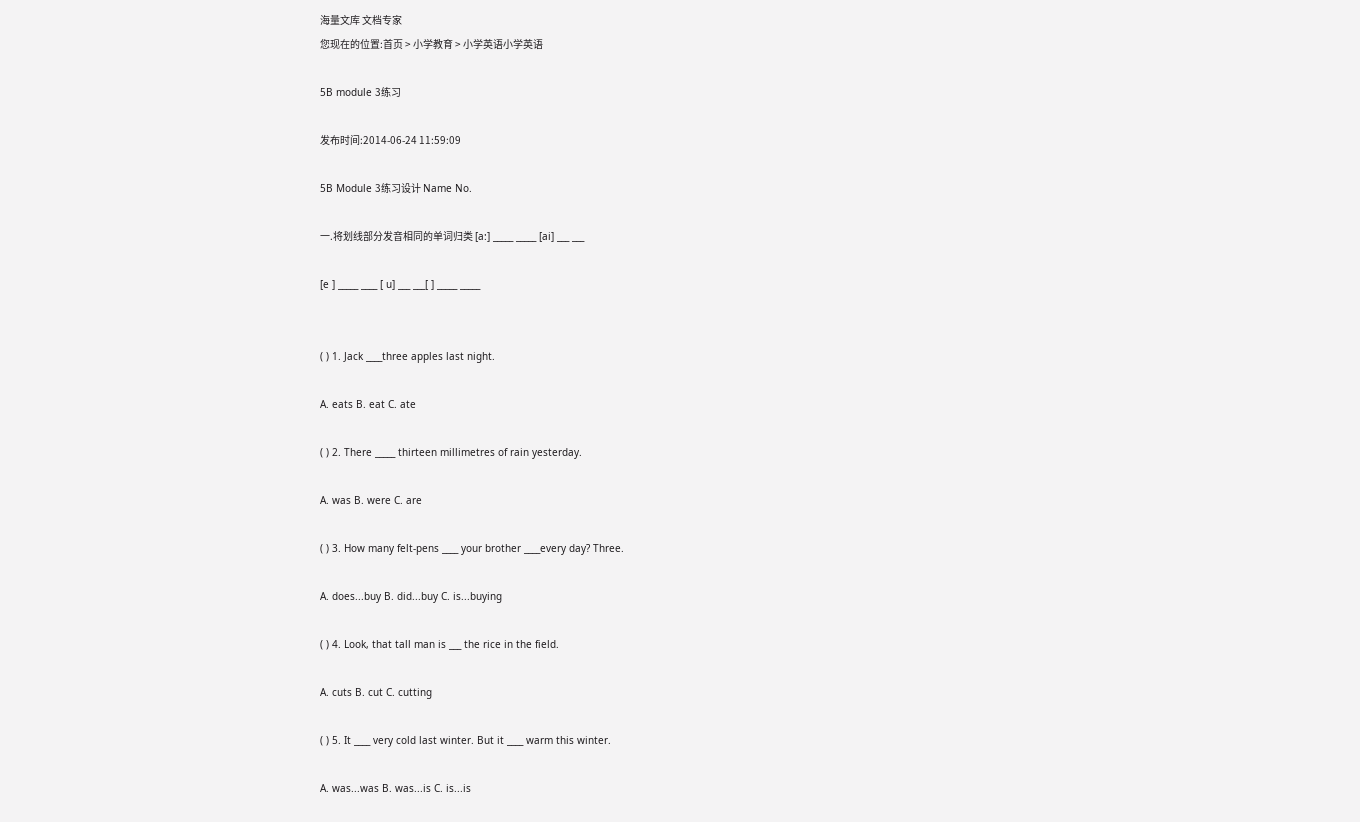海量文库 文档专家
您现在的位置:首页 > 小学教育 > 小学英语小学英语

5B module 3练习

发布时间:2014-06-24 11:59:09

5B Module 3练习设计 Name No.

一.将划线部分发音相同的单词归类 [a:] _____ _____ [ai] ___ ___

[e ] _____ ____ [ u] ___ ___[ ] _____ _____


( ) 1. Jack ____three apples last night.

A. eats B. eat C. ate

( ) 2. There _____ thirteen millimetres of rain yesterday.

A. was B. were C. are

( ) 3. How many felt-pens ____ your brother ____every day? Three.

A. does...buy B. did...buy C. is...buying

( ) 4. Look, that tall man is ___ the rice in the field.

A. cuts B. cut C. cutting

( ) 5. It ____ very cold last winter. But it ____ warm this winter.

A. was...was B. was...is C. is...is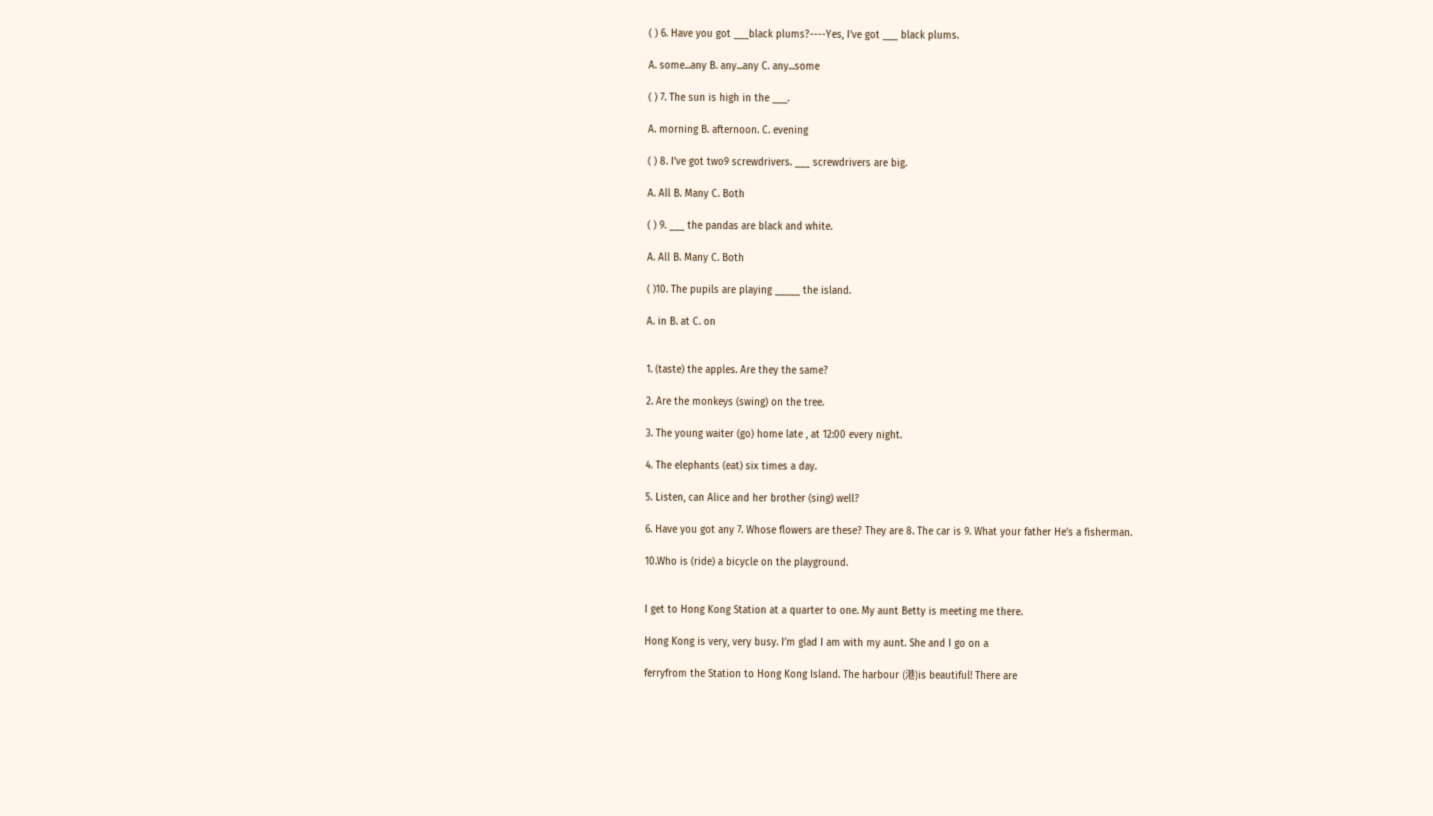( ) 6. Have you got ___black plums?----Yes, I’ve got ___ black plums.

A. some...any B. any...any C. any...some

( ) 7. The sun is high in the ___.

A. morning B. afternoon. C. evening

( ) 8. I’ve got two9 screwdrivers. ___ screwdrivers are big.

A. All B. Many C. Both

( ) 9. ___ the pandas are black and white.

A. All B. Many C. Both

( )10. The pupils are playing _____ the island.

A. in B. at C. on


1. (taste) the apples. Are they the same?

2. Are the monkeys (swing) on the tree.

3. The young waiter (go) home late , at 12:00 every night.

4. The elephants (eat) six times a day.

5. Listen, can Alice and her brother (sing) well?

6. Have you got any 7. Whose flowers are these? They are 8. The car is 9. What your father He’s a fisherman.

10.Who is (ride) a bicycle on the playground.


I get to Hong Kong Station at a quarter to one. My aunt Betty is meeting me there.

Hong Kong is very, very busy. I’m glad I am with my aunt. She and I go on a

ferryfrom the Station to Hong Kong Island. The harbour (港)is beautiful! There are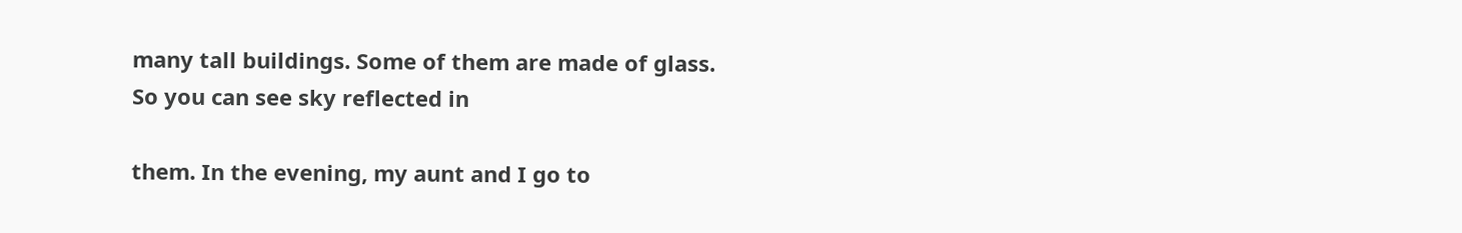many tall buildings. Some of them are made of glass. So you can see sky reflected in

them. In the evening, my aunt and I go to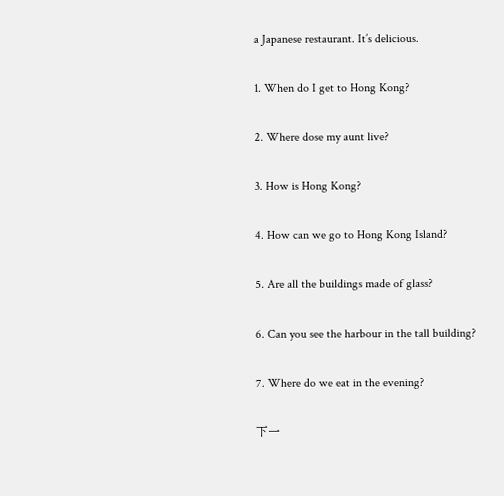a Japanese restaurant. It’s delicious.

1. When do I get to Hong Kong?

2. Where dose my aunt live?

3. How is Hong Kong?

4. How can we go to Hong Kong Island?

5. Are all the buildings made of glass?

6. Can you see the harbour in the tall building?

7. Where do we eat in the evening?

下一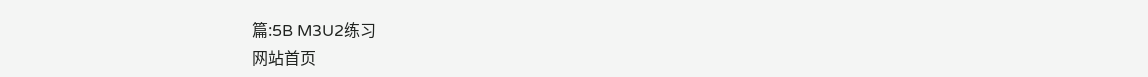篇:5B M3U2练习
网站首页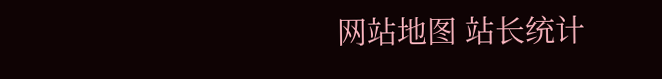网站地图 站长统计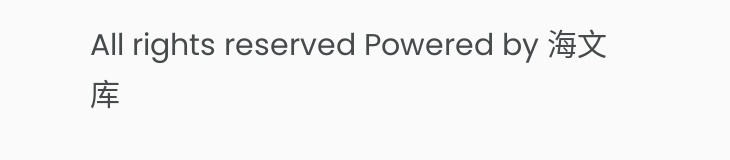All rights reserved Powered by 海文库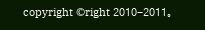copyright ©right 2010-2011。